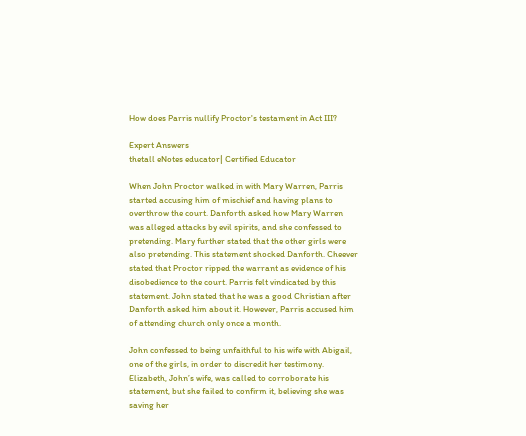How does Parris nullify Proctor's testament in Act III?

Expert Answers
thetall eNotes educator| Certified Educator

When John Proctor walked in with Mary Warren, Parris started accusing him of mischief and having plans to overthrow the court. Danforth asked how Mary Warren was alleged attacks by evil spirits, and she confessed to pretending. Mary further stated that the other girls were also pretending. This statement shocked Danforth. Cheever stated that Proctor ripped the warrant as evidence of his disobedience to the court. Parris felt vindicated by this statement. John stated that he was a good Christian after Danforth asked him about it. However, Parris accused him of attending church only once a month.

John confessed to being unfaithful to his wife with Abigail, one of the girls, in order to discredit her testimony. Elizabeth, John’s wife, was called to corroborate his statement, but she failed to confirm it, believing she was saving her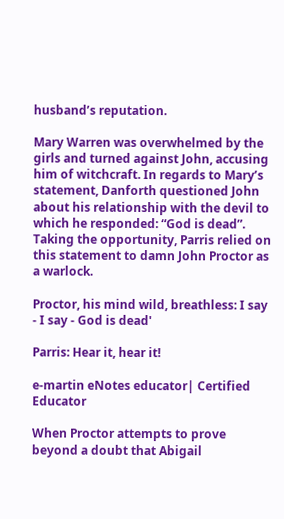husband’s reputation.

Mary Warren was overwhelmed by the girls and turned against John, accusing him of witchcraft. In regards to Mary’s statement, Danforth questioned John about his relationship with the devil to which he responded: “God is dead”. Taking the opportunity, Parris relied on this statement to damn John Proctor as a warlock.

Proctor, his mind wild, breathless: I say - I say - God is dead'

Parris: Hear it, hear it!

e-martin eNotes educator| Certified Educator

When Proctor attempts to prove beyond a doubt that Abigail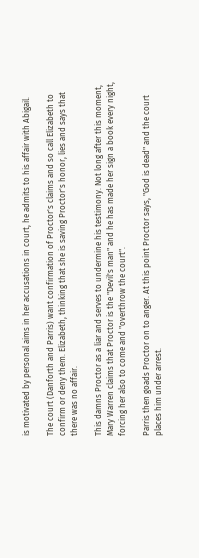is motivated by personal aims in her accusations in court, he admits to his affair with Abigail.

The court (Danforth and Parris) want confirmation of Proctor's claims and so call Elizabeth to confirm or deny them. Elizabeth, thinking that she is saving Proctor's honor, lies and says that there was no affair.

This damns Proctor as a liar and serves to undermine his testimony. Not long after this moment, Mary Warren claims that Proctor is the "Devil's man" and he has made her sign a book every night, forcing her also to come and "overthrow the court".

Parris then goads Proctor on to anger. At this point Proctor says, "God is dead" and the court places him under arrest.